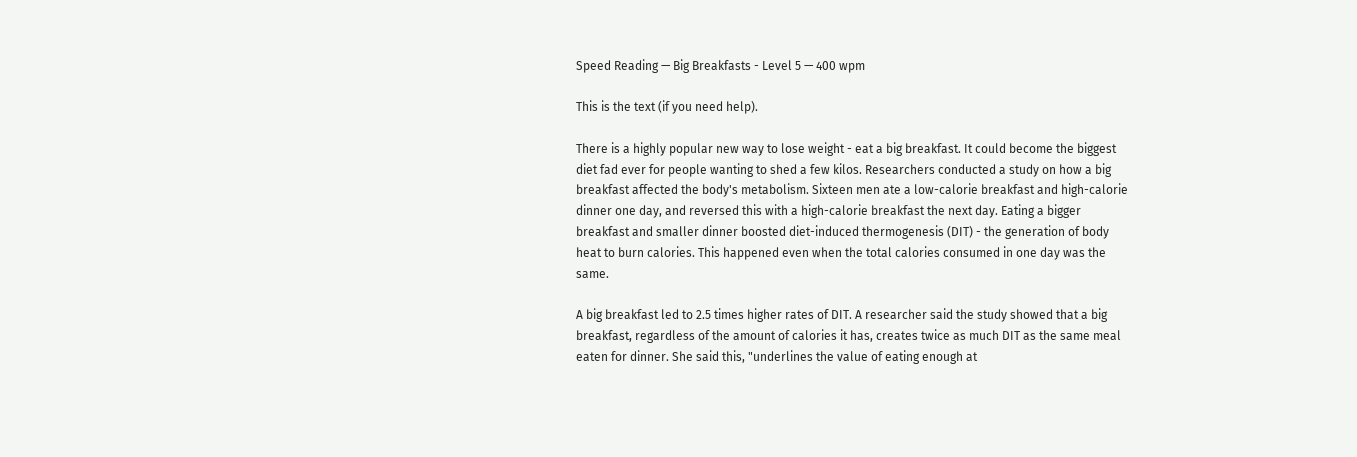Speed Reading — Big Breakfasts - Level 5 — 400 wpm

This is the text (if you need help).

There is a highly popular new way to lose weight - eat a big breakfast. It could become the biggest diet fad ever for people wanting to shed a few kilos. Researchers conducted a study on how a big breakfast affected the body's metabolism. Sixteen men ate a low-calorie breakfast and high-calorie dinner one day, and reversed this with a high-calorie breakfast the next day. Eating a bigger breakfast and smaller dinner boosted diet-induced thermogenesis (DIT) - the generation of body heat to burn calories. This happened even when the total calories consumed in one day was the same.

A big breakfast led to 2.5 times higher rates of DIT. A researcher said the study showed that a big breakfast, regardless of the amount of calories it has, creates twice as much DIT as the same meal eaten for dinner. She said this, "underlines the value of eating enough at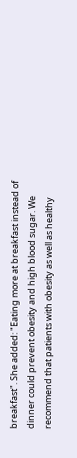breakfast". She added: "Eating more at breakfast instead of dinner could prevent obesity and high blood sugar. We recommend that patients with obesity as well as healthy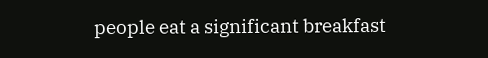people eat a significant breakfast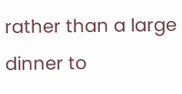rather than a large dinner to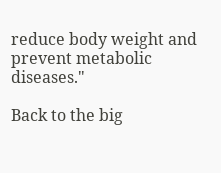reduce body weight and prevent metabolic diseases."

Back to the big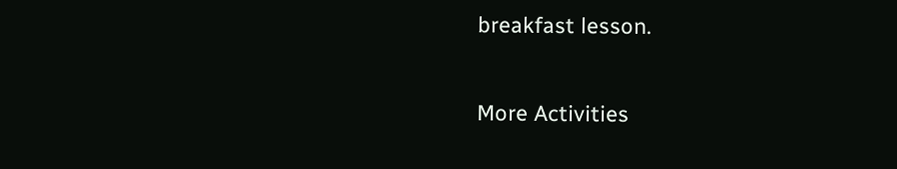breakfast lesson.

More Activities